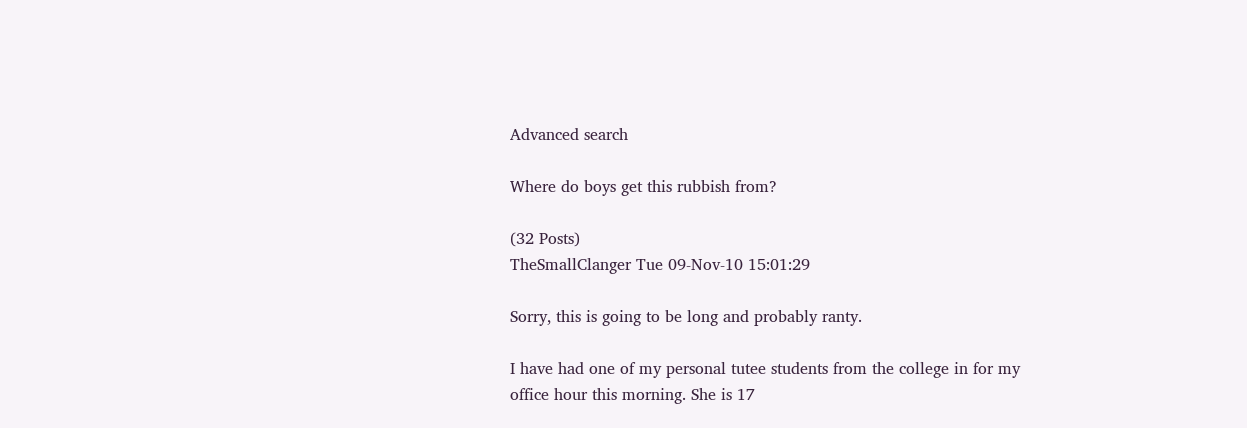Advanced search

Where do boys get this rubbish from?

(32 Posts)
TheSmallClanger Tue 09-Nov-10 15:01:29

Sorry, this is going to be long and probably ranty.

I have had one of my personal tutee students from the college in for my office hour this morning. She is 17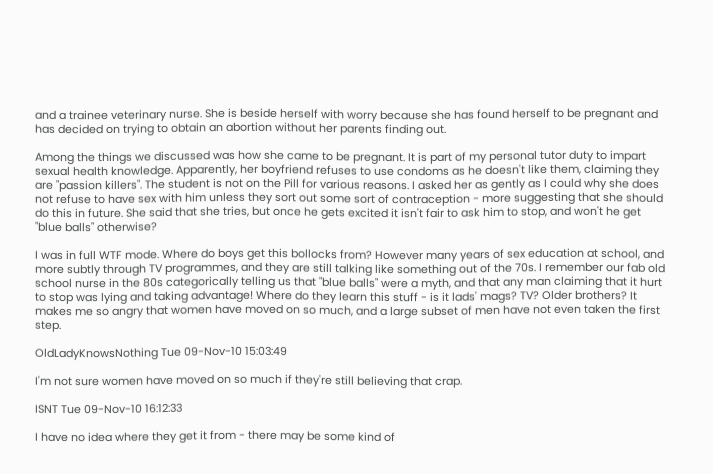and a trainee veterinary nurse. She is beside herself with worry because she has found herself to be pregnant and has decided on trying to obtain an abortion without her parents finding out.

Among the things we discussed was how she came to be pregnant. It is part of my personal tutor duty to impart sexual health knowledge. Apparently, her boyfriend refuses to use condoms as he doesn't like them, claiming they are "passion killers". The student is not on the Pill for various reasons. I asked her as gently as I could why she does not refuse to have sex with him unless they sort out some sort of contraception - more suggesting that she should do this in future. She said that she tries, but once he gets excited it isn't fair to ask him to stop, and won't he get "blue balls" otherwise?

I was in full WTF mode. Where do boys get this bollocks from? However many years of sex education at school, and more subtly through TV programmes, and they are still talking like something out of the 70s. I remember our fab old school nurse in the 80s categorically telling us that "blue balls" were a myth, and that any man claiming that it hurt to stop was lying and taking advantage! Where do they learn this stuff - is it lads' mags? TV? Older brothers? It makes me so angry that women have moved on so much, and a large subset of men have not even taken the first step.

OldLadyKnowsNothing Tue 09-Nov-10 15:03:49

I'm not sure women have moved on so much if they're still believing that crap.

ISNT Tue 09-Nov-10 16:12:33

I have no idea where they get it from - there may be some kind of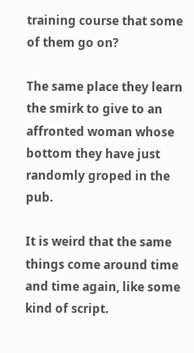training course that some of them go on?

The same place they learn the smirk to give to an affronted woman whose bottom they have just randomly groped in the pub.

It is weird that the same things come around time and time again, like some kind of script.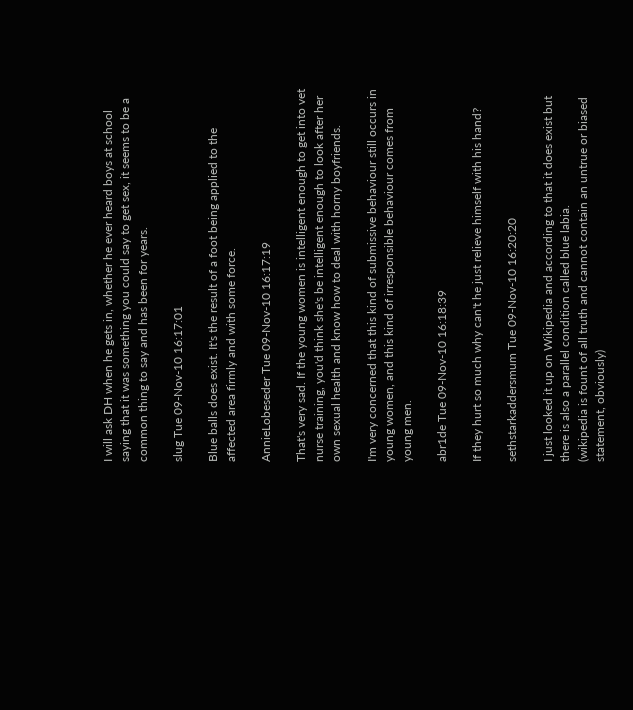I will ask DH when he gets in, whether he ever heard boys at school saying that it was something you could say to get sex, it seems to be a common thing to say and has been for years.

slug Tue 09-Nov-10 16:17:01

Blue balls does exist. It's the result of a foot being applied to the affected area firmly and with some force.

AnnieLobeseder Tue 09-Nov-10 16:17:19

That's very sad. If the young women is intelligent enough to get into vet nurse training, you'd think she's be intelligent enough to look after her own sexual health and know how to deal with horny boyfriends.

I'm very concerned that this kind of submissive behaviour still occurs in young women, and this kind of irresponsible behaviour comes from young men.

abr1de Tue 09-Nov-10 16:18:39

If they hurt so much why can't he just relieve himself with his hand?

sethstarkaddersmum Tue 09-Nov-10 16:20:20

I just looked it up on Wikipedia and according to that it does exist but there is also a parallel condition called blue labia.
(wikipedia is fount of all truth and cannot contain an untrue or biased statement, obviously)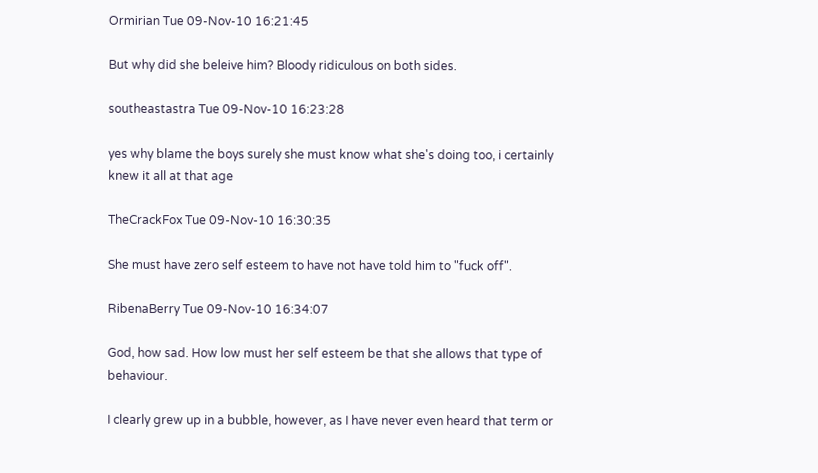Ormirian Tue 09-Nov-10 16:21:45

But why did she beleive him? Bloody ridiculous on both sides.

southeastastra Tue 09-Nov-10 16:23:28

yes why blame the boys surely she must know what she's doing too, i certainly knew it all at that age

TheCrackFox Tue 09-Nov-10 16:30:35

She must have zero self esteem to have not have told him to "fuck off".

RibenaBerry Tue 09-Nov-10 16:34:07

God, how sad. How low must her self esteem be that she allows that type of behaviour.

I clearly grew up in a bubble, however, as I have never even heard that term or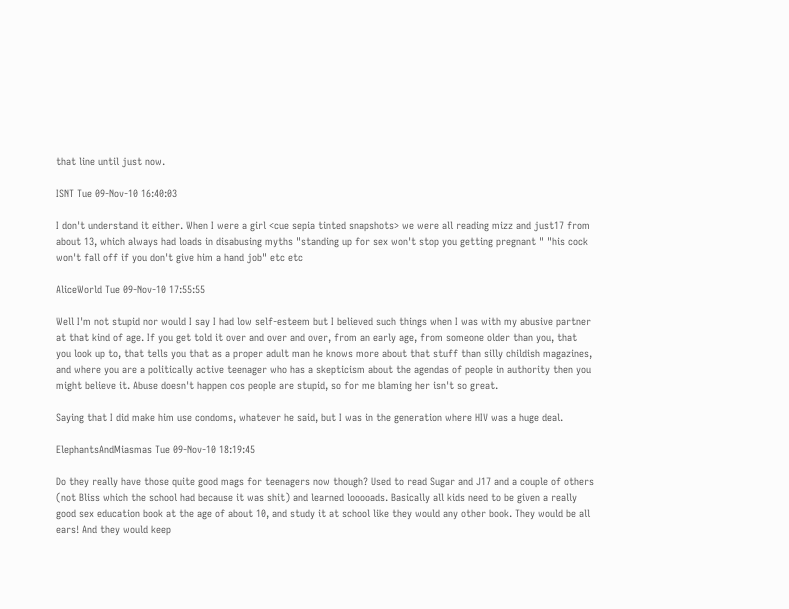that line until just now.

ISNT Tue 09-Nov-10 16:40:03

I don't understand it either. When I were a girl <cue sepia tinted snapshots> we were all reading mizz and just17 from about 13, which always had loads in disabusing myths "standing up for sex won't stop you getting pregnant " "his cock won't fall off if you don't give him a hand job" etc etc

AliceWorld Tue 09-Nov-10 17:55:55

Well I'm not stupid nor would I say I had low self-esteem but I believed such things when I was with my abusive partner at that kind of age. If you get told it over and over and over, from an early age, from someone older than you, that you look up to, that tells you that as a proper adult man he knows more about that stuff than silly childish magazines, and where you are a politically active teenager who has a skepticism about the agendas of people in authority then you might believe it. Abuse doesn't happen cos people are stupid, so for me blaming her isn't so great.

Saying that I did make him use condoms, whatever he said, but I was in the generation where HIV was a huge deal.

ElephantsAndMiasmas Tue 09-Nov-10 18:19:45

Do they really have those quite good mags for teenagers now though? Used to read Sugar and J17 and a couple of others (not Bliss which the school had because it was shit) and learned looooads. Basically all kids need to be given a really good sex education book at the age of about 10, and study it at school like they would any other book. They would be all ears! And they would keep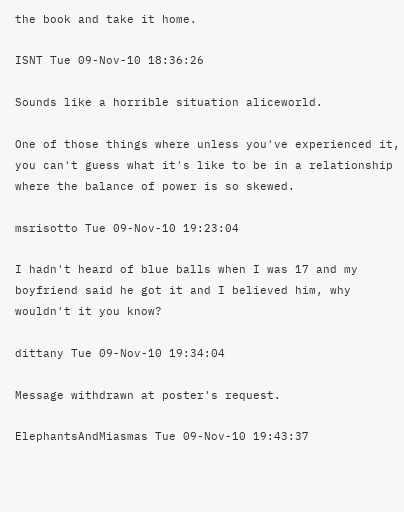the book and take it home.

ISNT Tue 09-Nov-10 18:36:26

Sounds like a horrible situation aliceworld.

One of those things where unless you've experienced it, you can't guess what it's like to be in a relationship where the balance of power is so skewed.

msrisotto Tue 09-Nov-10 19:23:04

I hadn't heard of blue balls when I was 17 and my boyfriend said he got it and I believed him, why wouldn't it you know?

dittany Tue 09-Nov-10 19:34:04

Message withdrawn at poster's request.

ElephantsAndMiasmas Tue 09-Nov-10 19:43:37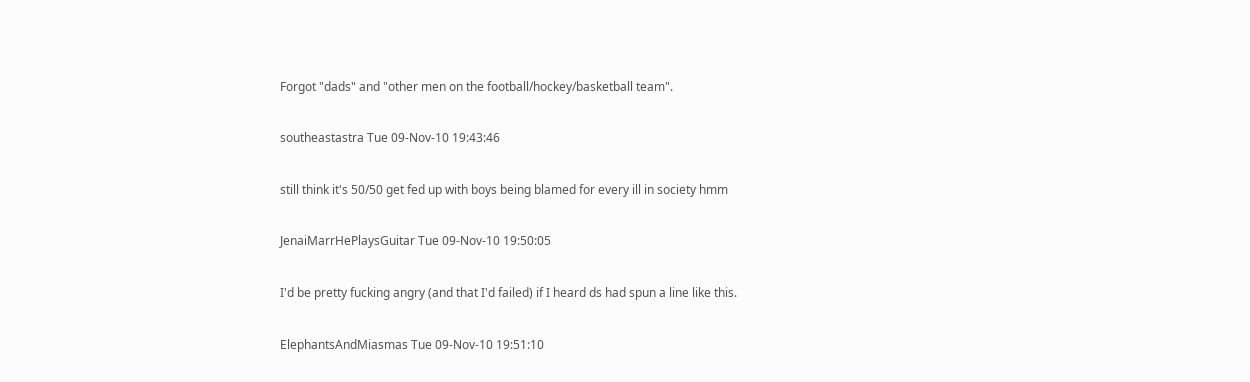Forgot "dads" and "other men on the football/hockey/basketball team".

southeastastra Tue 09-Nov-10 19:43:46

still think it's 50/50 get fed up with boys being blamed for every ill in society hmm

JenaiMarrHePlaysGuitar Tue 09-Nov-10 19:50:05

I'd be pretty fucking angry (and that I'd failed) if I heard ds had spun a line like this.

ElephantsAndMiasmas Tue 09-Nov-10 19:51:10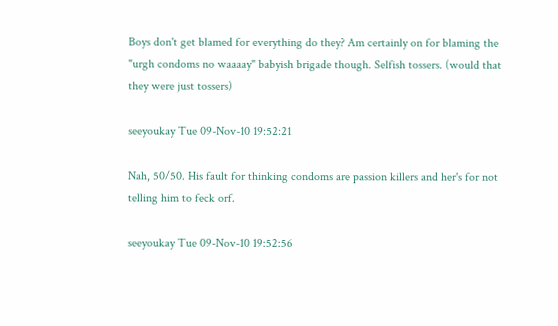Boys don't get blamed for everything do they? Am certainly on for blaming the "urgh condoms no waaaay" babyish brigade though. Selfish tossers. (would that they were just tossers)

seeyoukay Tue 09-Nov-10 19:52:21

Nah, 50/50. His fault for thinking condoms are passion killers and her's for not telling him to feck orf.

seeyoukay Tue 09-Nov-10 19:52:56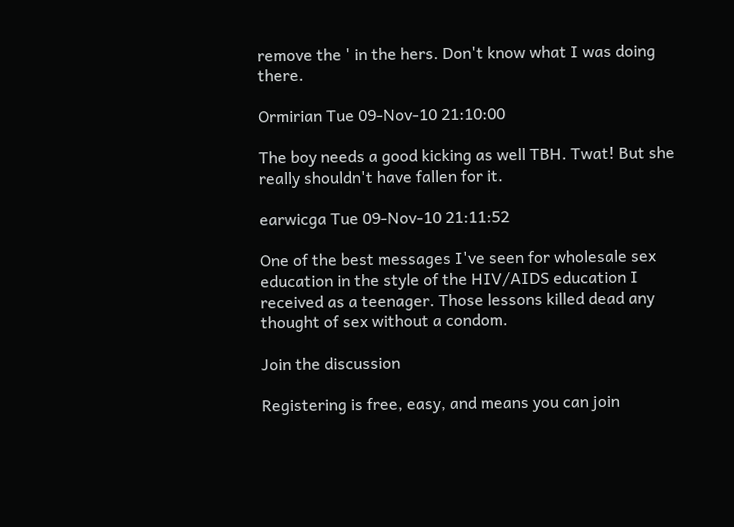remove the ' in the hers. Don't know what I was doing there.

Ormirian Tue 09-Nov-10 21:10:00

The boy needs a good kicking as well TBH. Twat! But she really shouldn't have fallen for it.

earwicga Tue 09-Nov-10 21:11:52

One of the best messages I've seen for wholesale sex education in the style of the HIV/AIDS education I received as a teenager. Those lessons killed dead any thought of sex without a condom.

Join the discussion

Registering is free, easy, and means you can join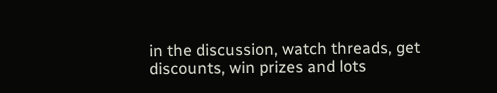in the discussion, watch threads, get discounts, win prizes and lots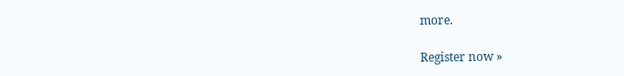more.

Register now »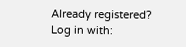Already registered? Log in with: